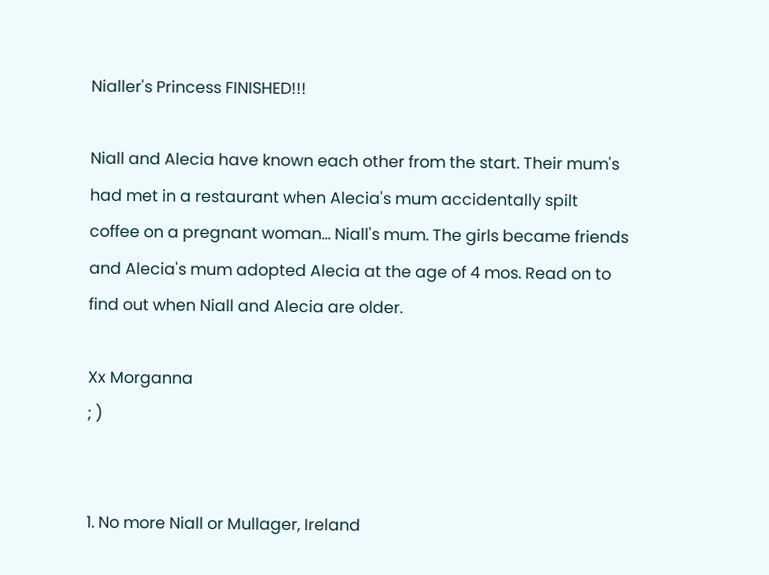Nialler's Princess FINISHED!!!

Niall and Alecia have known each other from the start. Their mum's had met in a restaurant when Alecia's mum accidentally spilt coffee on a pregnant woman... Niall's mum. The girls became friends and Alecia's mum adopted Alecia at the age of 4 mos. Read on to find out when Niall and Alecia are older.

Xx Morganna
; )


1. No more Niall or Mullager, Ireland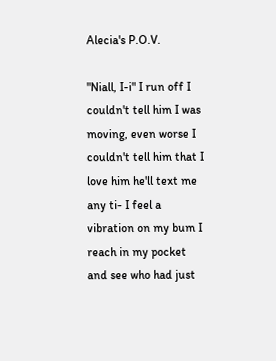Alecia's P.O.V.

"Niall, I-i" I run off I couldn't tell him I was moving, even worse I couldn't tell him that I love him he'll text me any ti- I feel a vibration on my bum I reach in my pocket and see who had just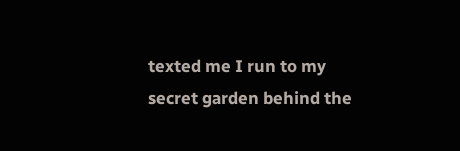texted me I run to my secret garden behind the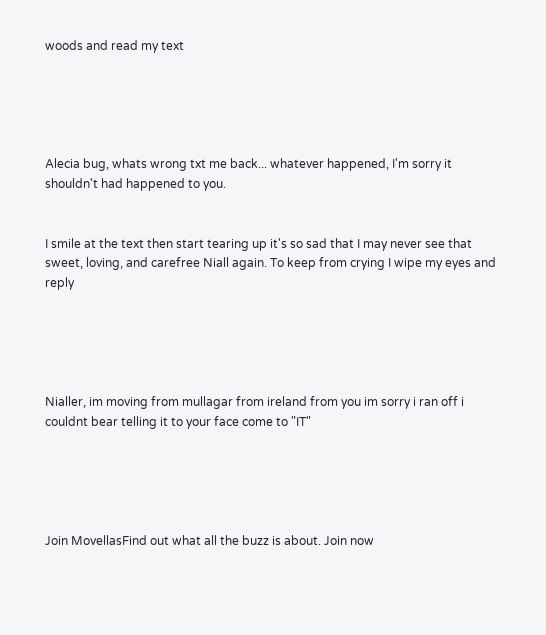woods and read my text





Alecia bug, whats wrong txt me back... whatever happened, I'm sorry it shouldn't had happened to you.


I smile at the text then start tearing up it's so sad that I may never see that sweet, loving, and carefree Niall again. To keep from crying I wipe my eyes and reply





Nialler, im moving from mullagar from ireland from you im sorry i ran off i couldnt bear telling it to your face come to "IT"





Join MovellasFind out what all the buzz is about. Join now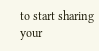to start sharing your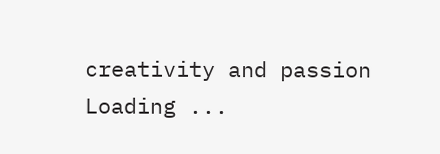creativity and passion
Loading ...